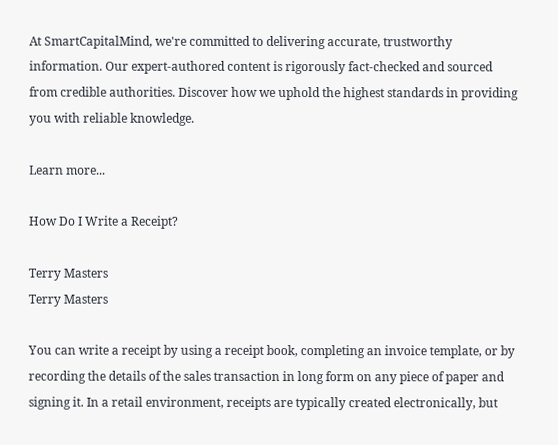At SmartCapitalMind, we're committed to delivering accurate, trustworthy information. Our expert-authored content is rigorously fact-checked and sourced from credible authorities. Discover how we uphold the highest standards in providing you with reliable knowledge.

Learn more...

How Do I Write a Receipt?

Terry Masters
Terry Masters

You can write a receipt by using a receipt book, completing an invoice template, or by recording the details of the sales transaction in long form on any piece of paper and signing it. In a retail environment, receipts are typically created electronically, but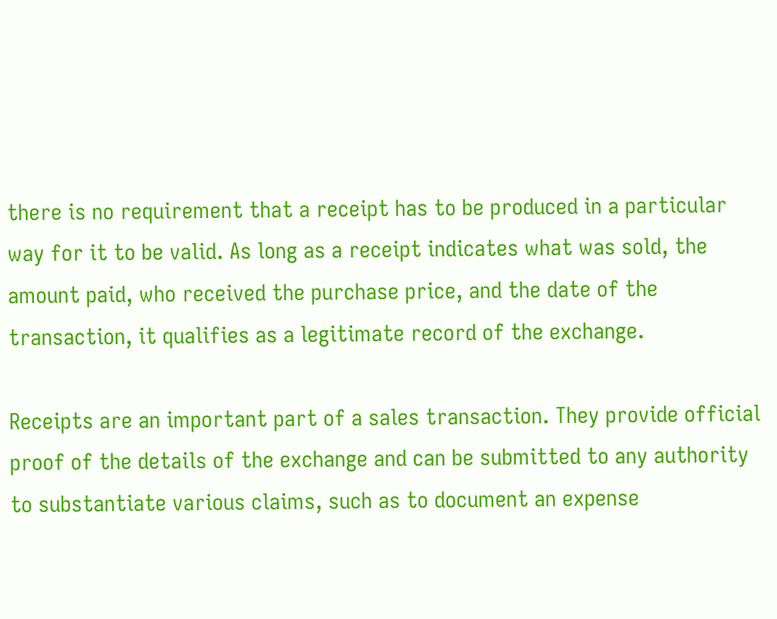there is no requirement that a receipt has to be produced in a particular way for it to be valid. As long as a receipt indicates what was sold, the amount paid, who received the purchase price, and the date of the transaction, it qualifies as a legitimate record of the exchange.

Receipts are an important part of a sales transaction. They provide official proof of the details of the exchange and can be submitted to any authority to substantiate various claims, such as to document an expense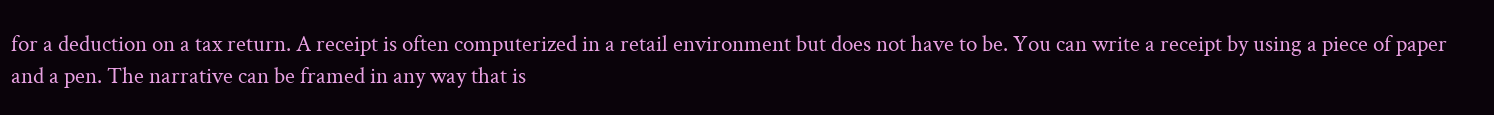for a deduction on a tax return. A receipt is often computerized in a retail environment but does not have to be. You can write a receipt by using a piece of paper and a pen. The narrative can be framed in any way that is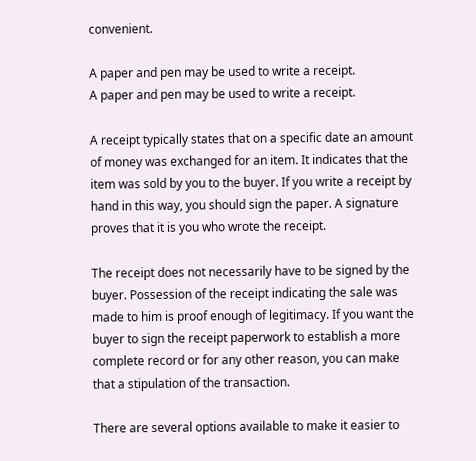convenient.

A paper and pen may be used to write a receipt.
A paper and pen may be used to write a receipt.

A receipt typically states that on a specific date an amount of money was exchanged for an item. It indicates that the item was sold by you to the buyer. If you write a receipt by hand in this way, you should sign the paper. A signature proves that it is you who wrote the receipt.

The receipt does not necessarily have to be signed by the buyer. Possession of the receipt indicating the sale was made to him is proof enough of legitimacy. If you want the buyer to sign the receipt paperwork to establish a more complete record or for any other reason, you can make that a stipulation of the transaction.

There are several options available to make it easier to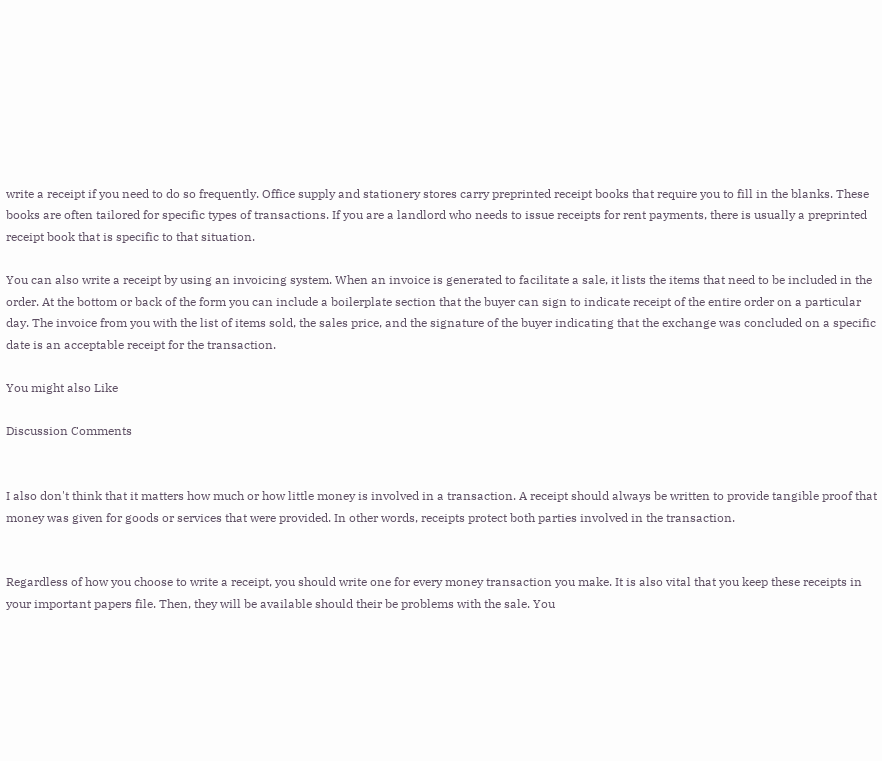write a receipt if you need to do so frequently. Office supply and stationery stores carry preprinted receipt books that require you to fill in the blanks. These books are often tailored for specific types of transactions. If you are a landlord who needs to issue receipts for rent payments, there is usually a preprinted receipt book that is specific to that situation.

You can also write a receipt by using an invoicing system. When an invoice is generated to facilitate a sale, it lists the items that need to be included in the order. At the bottom or back of the form you can include a boilerplate section that the buyer can sign to indicate receipt of the entire order on a particular day. The invoice from you with the list of items sold, the sales price, and the signature of the buyer indicating that the exchange was concluded on a specific date is an acceptable receipt for the transaction.

You might also Like

Discussion Comments


I also don't think that it matters how much or how little money is involved in a transaction. A receipt should always be written to provide tangible proof that money was given for goods or services that were provided. In other words, receipts protect both parties involved in the transaction.


Regardless of how you choose to write a receipt, you should write one for every money transaction you make. It is also vital that you keep these receipts in your important papers file. Then, they will be available should their be problems with the sale. You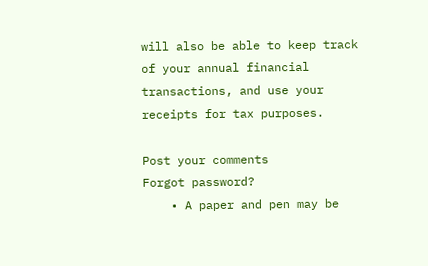will also be able to keep track of your annual financial transactions, and use your receipts for tax purposes.

Post your comments
Forgot password?
    • A paper and pen may be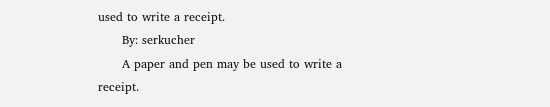used to write a receipt.
      By: serkucher
      A paper and pen may be used to write a receipt.